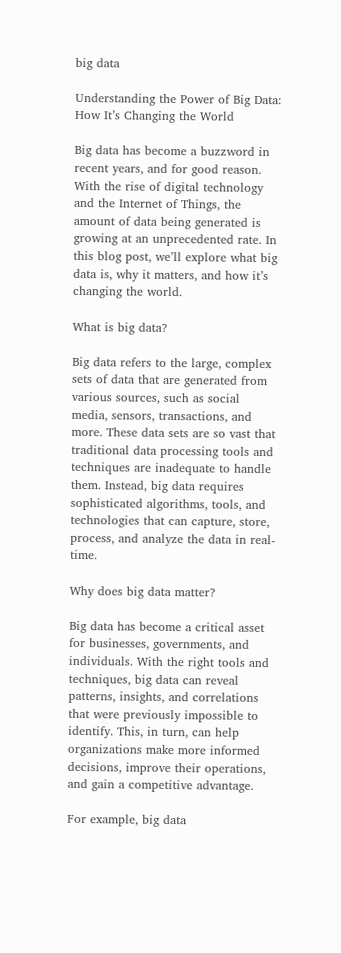big data

Understanding the Power of Big Data: How It’s Changing the World

Big data has become a buzzword in recent years, and for good reason. With the rise of digital technology and the Internet of Things, the amount of data being generated is growing at an unprecedented rate. In this blog post, we’ll explore what big data is, why it matters, and how it’s changing the world.

What is big data?

Big data refers to the large, complex sets of data that are generated from various sources, such as social media, sensors, transactions, and more. These data sets are so vast that traditional data processing tools and techniques are inadequate to handle them. Instead, big data requires sophisticated algorithms, tools, and technologies that can capture, store, process, and analyze the data in real-time.

Why does big data matter?

Big data has become a critical asset for businesses, governments, and individuals. With the right tools and techniques, big data can reveal patterns, insights, and correlations that were previously impossible to identify. This, in turn, can help organizations make more informed decisions, improve their operations, and gain a competitive advantage.

For example, big data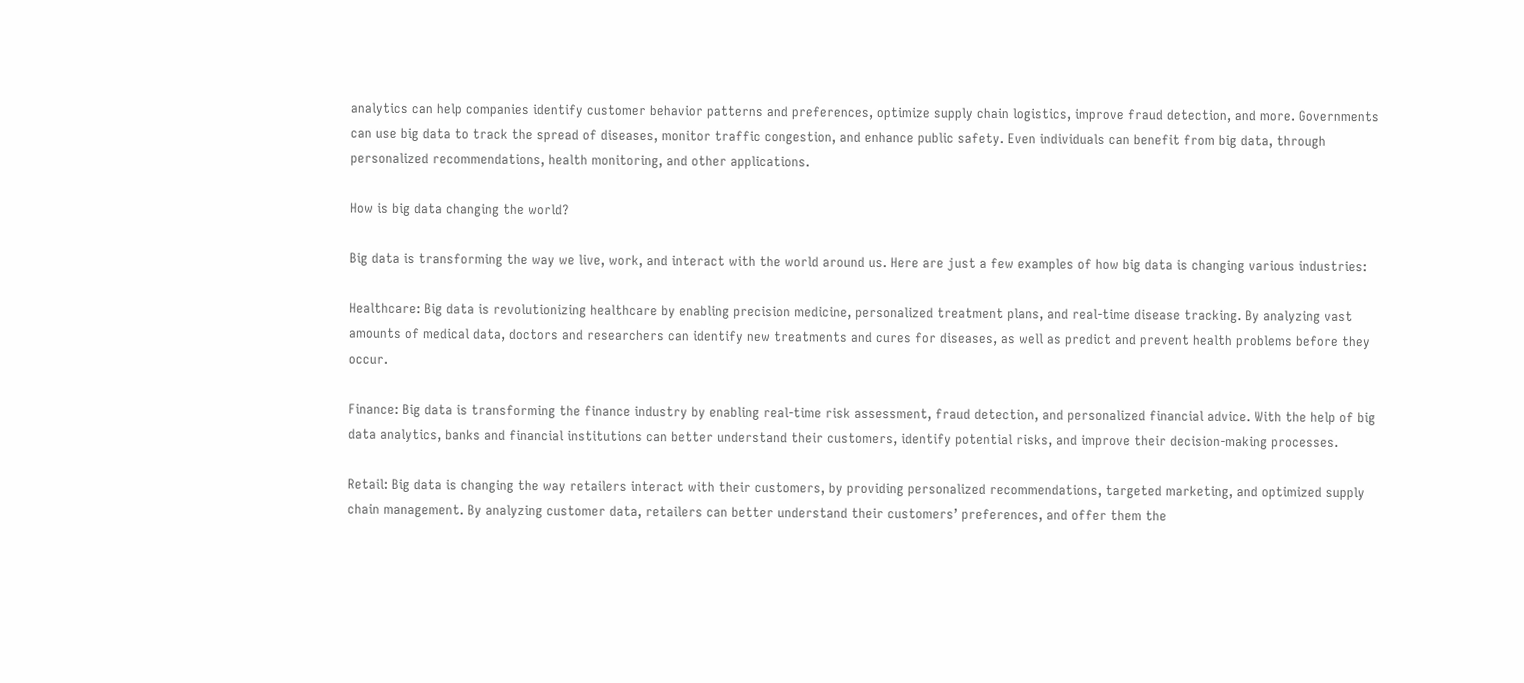analytics can help companies identify customer behavior patterns and preferences, optimize supply chain logistics, improve fraud detection, and more. Governments can use big data to track the spread of diseases, monitor traffic congestion, and enhance public safety. Even individuals can benefit from big data, through personalized recommendations, health monitoring, and other applications.

How is big data changing the world?

Big data is transforming the way we live, work, and interact with the world around us. Here are just a few examples of how big data is changing various industries:

Healthcare: Big data is revolutionizing healthcare by enabling precision medicine, personalized treatment plans, and real-time disease tracking. By analyzing vast amounts of medical data, doctors and researchers can identify new treatments and cures for diseases, as well as predict and prevent health problems before they occur.

Finance: Big data is transforming the finance industry by enabling real-time risk assessment, fraud detection, and personalized financial advice. With the help of big data analytics, banks and financial institutions can better understand their customers, identify potential risks, and improve their decision-making processes.

Retail: Big data is changing the way retailers interact with their customers, by providing personalized recommendations, targeted marketing, and optimized supply chain management. By analyzing customer data, retailers can better understand their customers’ preferences, and offer them the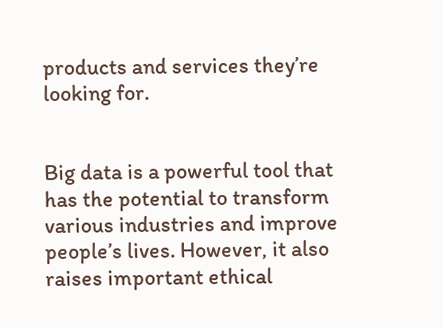products and services they’re looking for.


Big data is a powerful tool that has the potential to transform various industries and improve people’s lives. However, it also raises important ethical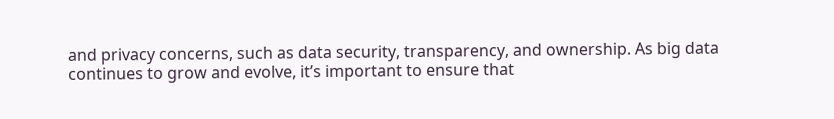and privacy concerns, such as data security, transparency, and ownership. As big data continues to grow and evolve, it’s important to ensure that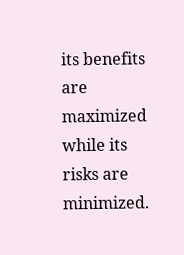its benefits are maximized while its risks are minimized.